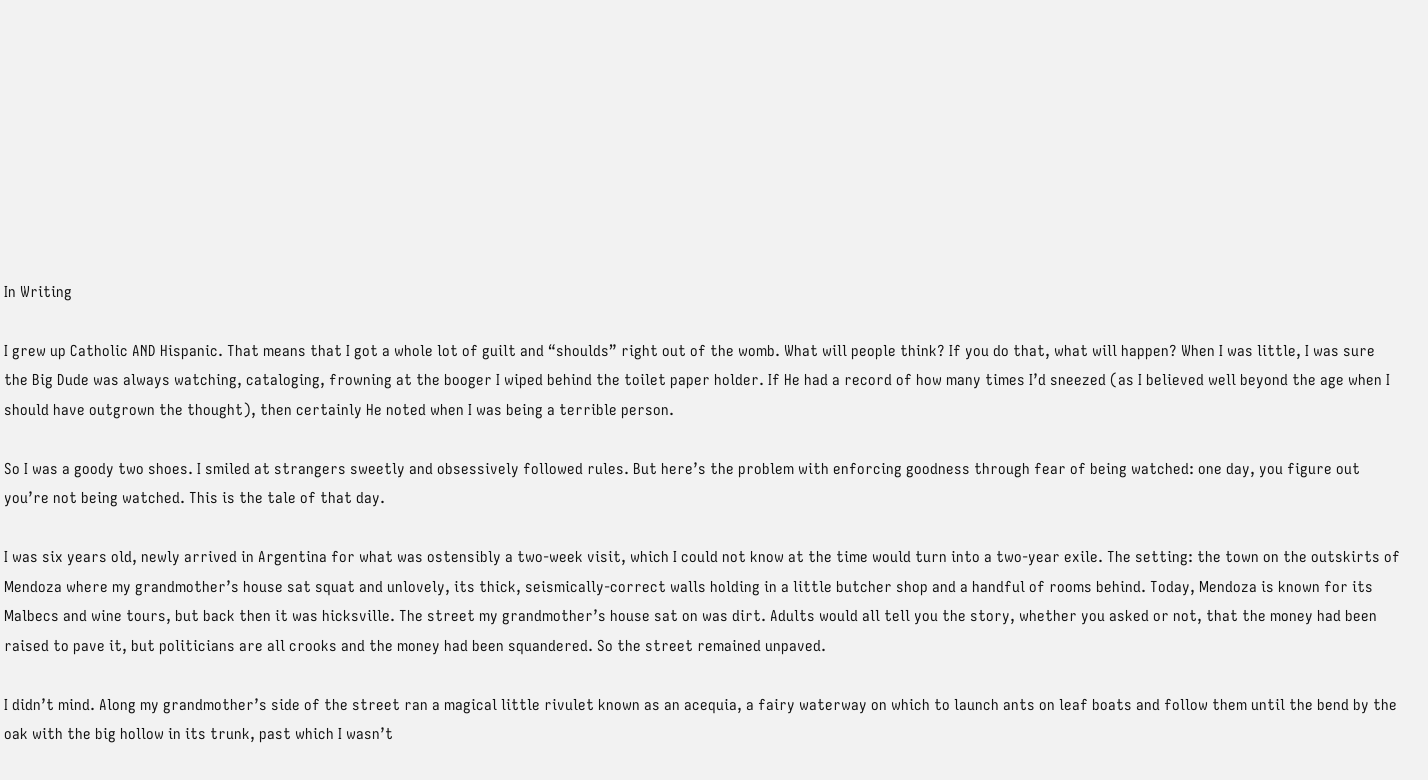In Writing

I grew up Catholic AND Hispanic. That means that I got a whole lot of guilt and “shoulds” right out of the womb. What will people think? If you do that, what will happen? When I was little, I was sure the Big Dude was always watching, cataloging, frowning at the booger I wiped behind the toilet paper holder. If He had a record of how many times I’d sneezed (as I believed well beyond the age when I should have outgrown the thought), then certainly He noted when I was being a terrible person.

So I was a goody two shoes. I smiled at strangers sweetly and obsessively followed rules. But here’s the problem with enforcing goodness through fear of being watched: one day, you figure out you’re not being watched. This is the tale of that day.

I was six years old, newly arrived in Argentina for what was ostensibly a two-week visit, which I could not know at the time would turn into a two-year exile. The setting: the town on the outskirts of Mendoza where my grandmother’s house sat squat and unlovely, its thick, seismically-correct walls holding in a little butcher shop and a handful of rooms behind. Today, Mendoza is known for its Malbecs and wine tours, but back then it was hicksville. The street my grandmother’s house sat on was dirt. Adults would all tell you the story, whether you asked or not, that the money had been raised to pave it, but politicians are all crooks and the money had been squandered. So the street remained unpaved.

I didn’t mind. Along my grandmother’s side of the street ran a magical little rivulet known as an acequia, a fairy waterway on which to launch ants on leaf boats and follow them until the bend by the oak with the big hollow in its trunk, past which I wasn’t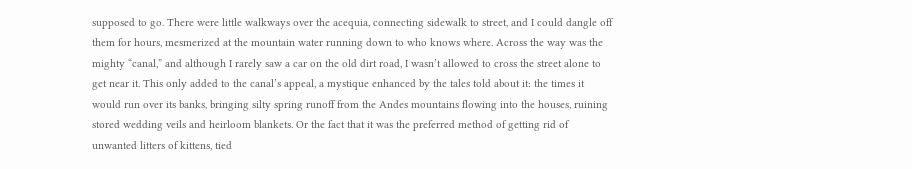supposed to go. There were little walkways over the acequia, connecting sidewalk to street, and I could dangle off them for hours, mesmerized at the mountain water running down to who knows where. Across the way was the mighty “canal,” and although I rarely saw a car on the old dirt road, I wasn’t allowed to cross the street alone to get near it. This only added to the canal’s appeal, a mystique enhanced by the tales told about it: the times it would run over its banks, bringing silty spring runoff from the Andes mountains flowing into the houses, ruining stored wedding veils and heirloom blankets. Or the fact that it was the preferred method of getting rid of unwanted litters of kittens, tied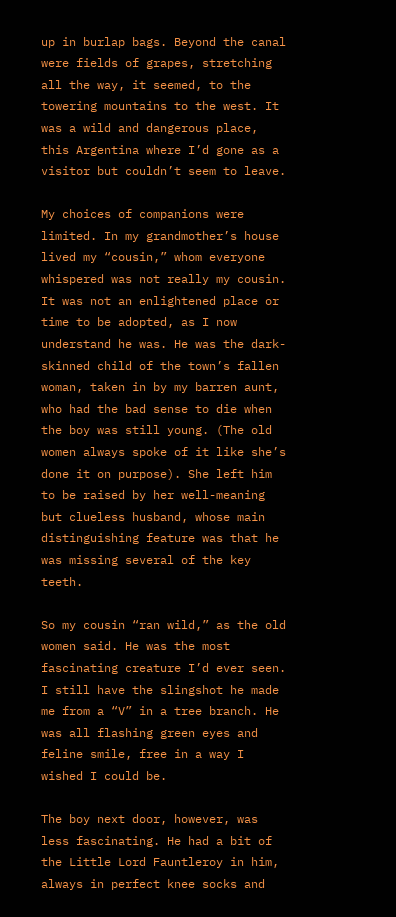up in burlap bags. Beyond the canal were fields of grapes, stretching all the way, it seemed, to the towering mountains to the west. It was a wild and dangerous place, this Argentina where I’d gone as a visitor but couldn’t seem to leave.

My choices of companions were limited. In my grandmother’s house lived my “cousin,” whom everyone whispered was not really my cousin. It was not an enlightened place or time to be adopted, as I now understand he was. He was the dark-skinned child of the town’s fallen woman, taken in by my barren aunt, who had the bad sense to die when the boy was still young. (The old women always spoke of it like she’s done it on purpose). She left him to be raised by her well-meaning but clueless husband, whose main distinguishing feature was that he was missing several of the key teeth.

So my cousin “ran wild,” as the old women said. He was the most fascinating creature I’d ever seen. I still have the slingshot he made me from a “V” in a tree branch. He was all flashing green eyes and feline smile, free in a way I wished I could be.

The boy next door, however, was less fascinating. He had a bit of the Little Lord Fauntleroy in him, always in perfect knee socks and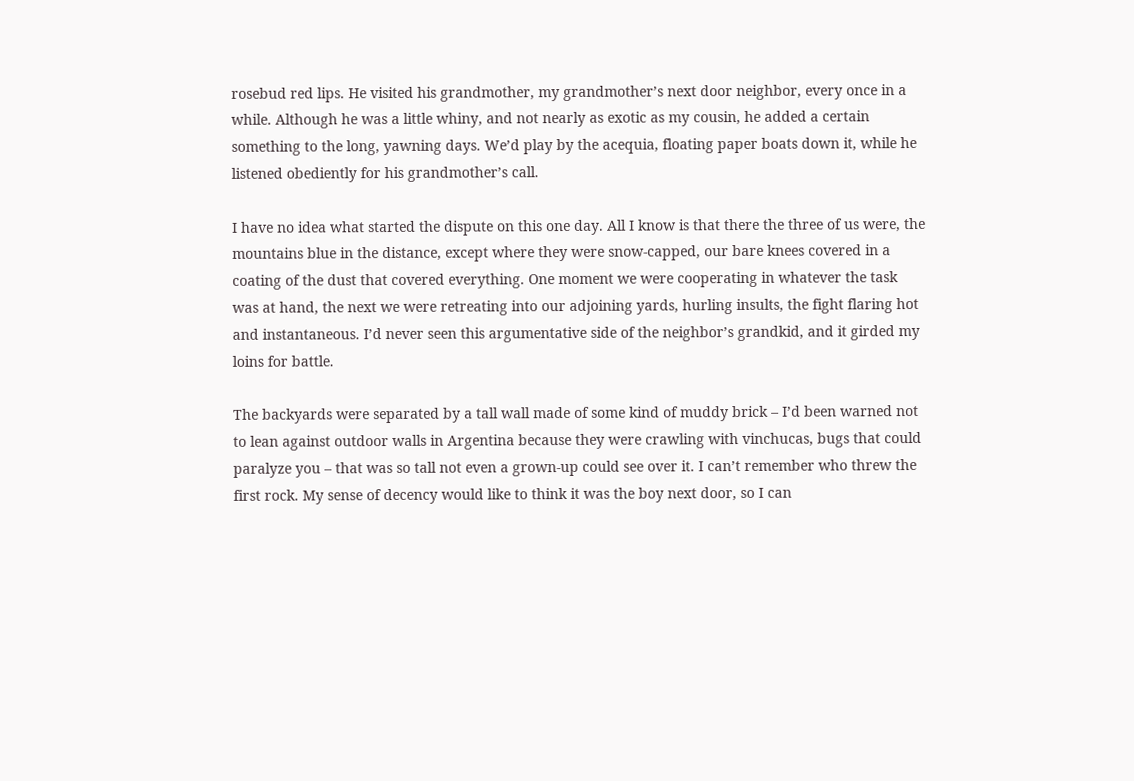rosebud red lips. He visited his grandmother, my grandmother’s next door neighbor, every once in a while. Although he was a little whiny, and not nearly as exotic as my cousin, he added a certain something to the long, yawning days. We’d play by the acequia, floating paper boats down it, while he listened obediently for his grandmother’s call.

I have no idea what started the dispute on this one day. All I know is that there the three of us were, the mountains blue in the distance, except where they were snow-capped, our bare knees covered in a coating of the dust that covered everything. One moment we were cooperating in whatever the task was at hand, the next we were retreating into our adjoining yards, hurling insults, the fight flaring hot and instantaneous. I’d never seen this argumentative side of the neighbor’s grandkid, and it girded my loins for battle.

The backyards were separated by a tall wall made of some kind of muddy brick – I’d been warned not to lean against outdoor walls in Argentina because they were crawling with vinchucas, bugs that could paralyze you – that was so tall not even a grown-up could see over it. I can’t remember who threw the first rock. My sense of decency would like to think it was the boy next door, so I can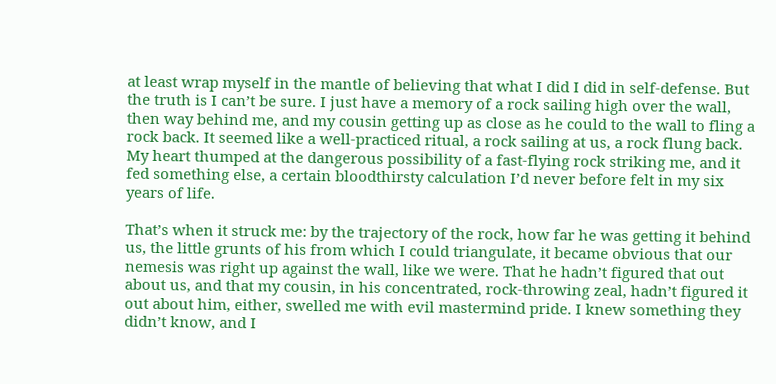at least wrap myself in the mantle of believing that what I did I did in self-defense. But the truth is I can’t be sure. I just have a memory of a rock sailing high over the wall, then way behind me, and my cousin getting up as close as he could to the wall to fling a rock back. It seemed like a well-practiced ritual, a rock sailing at us, a rock flung back. My heart thumped at the dangerous possibility of a fast-flying rock striking me, and it fed something else, a certain bloodthirsty calculation I’d never before felt in my six years of life.

That’s when it struck me: by the trajectory of the rock, how far he was getting it behind us, the little grunts of his from which I could triangulate, it became obvious that our nemesis was right up against the wall, like we were. That he hadn’t figured that out about us, and that my cousin, in his concentrated, rock-throwing zeal, hadn’t figured it out about him, either, swelled me with evil mastermind pride. I knew something they didn’t know, and I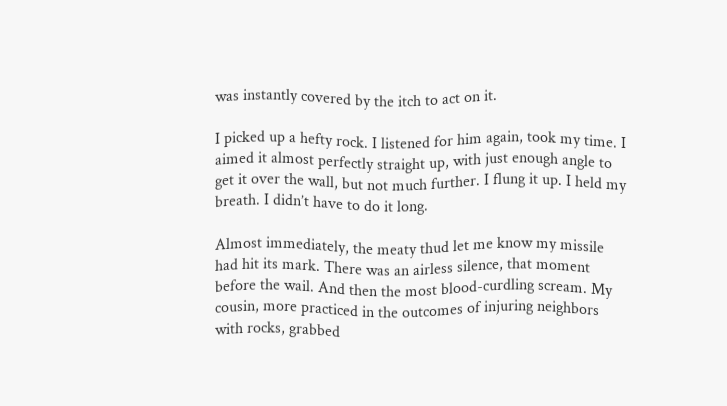was instantly covered by the itch to act on it.

I picked up a hefty rock. I listened for him again, took my time. I aimed it almost perfectly straight up, with just enough angle to get it over the wall, but not much further. I flung it up. I held my breath. I didn’t have to do it long.

Almost immediately, the meaty thud let me know my missile had hit its mark. There was an airless silence, that moment before the wail. And then the most blood-curdling scream. My cousin, more practiced in the outcomes of injuring neighbors with rocks, grabbed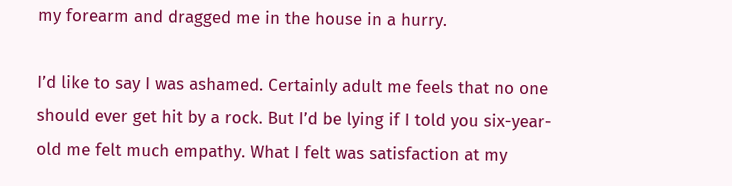my forearm and dragged me in the house in a hurry.

I’d like to say I was ashamed. Certainly adult me feels that no one should ever get hit by a rock. But I’d be lying if I told you six-year-old me felt much empathy. What I felt was satisfaction at my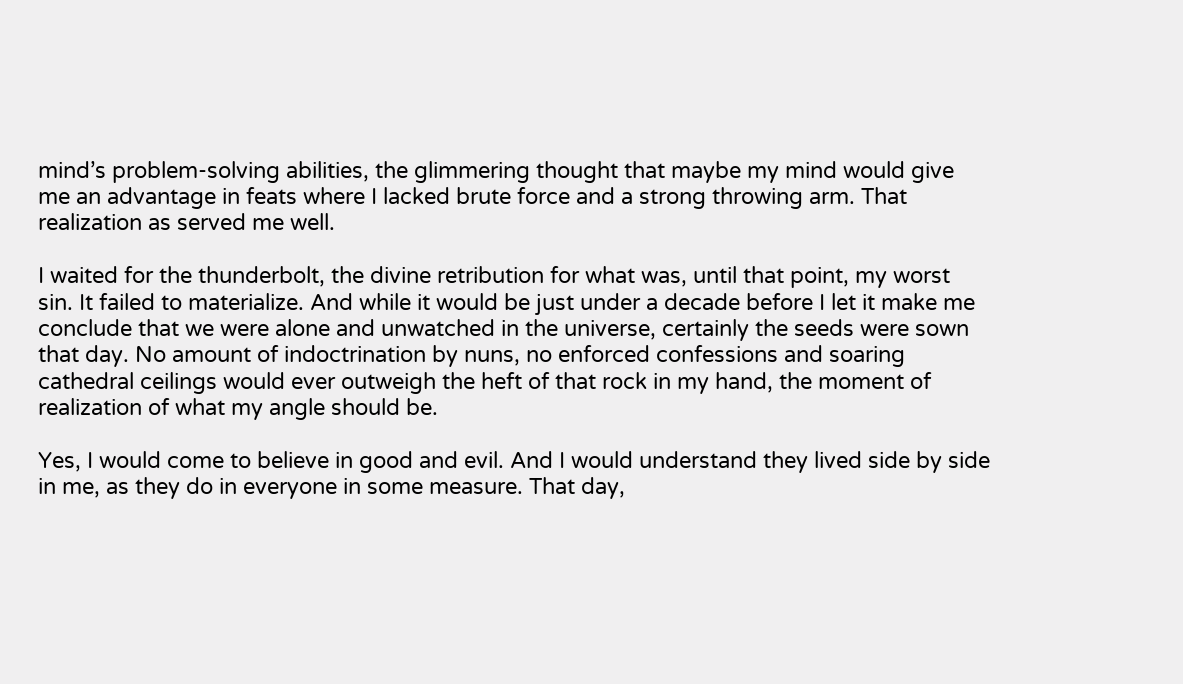mind’s problem-solving abilities, the glimmering thought that maybe my mind would give me an advantage in feats where I lacked brute force and a strong throwing arm. That realization as served me well.

I waited for the thunderbolt, the divine retribution for what was, until that point, my worst sin. It failed to materialize. And while it would be just under a decade before I let it make me conclude that we were alone and unwatched in the universe, certainly the seeds were sown that day. No amount of indoctrination by nuns, no enforced confessions and soaring cathedral ceilings would ever outweigh the heft of that rock in my hand, the moment of realization of what my angle should be.

Yes, I would come to believe in good and evil. And I would understand they lived side by side in me, as they do in everyone in some measure. That day,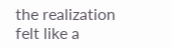the realization felt like a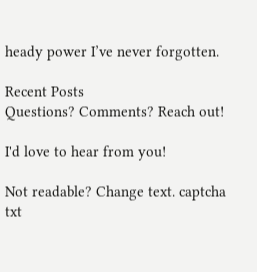heady power I’ve never forgotten.

Recent Posts
Questions? Comments? Reach out!

I'd love to hear from you!

Not readable? Change text. captcha txt